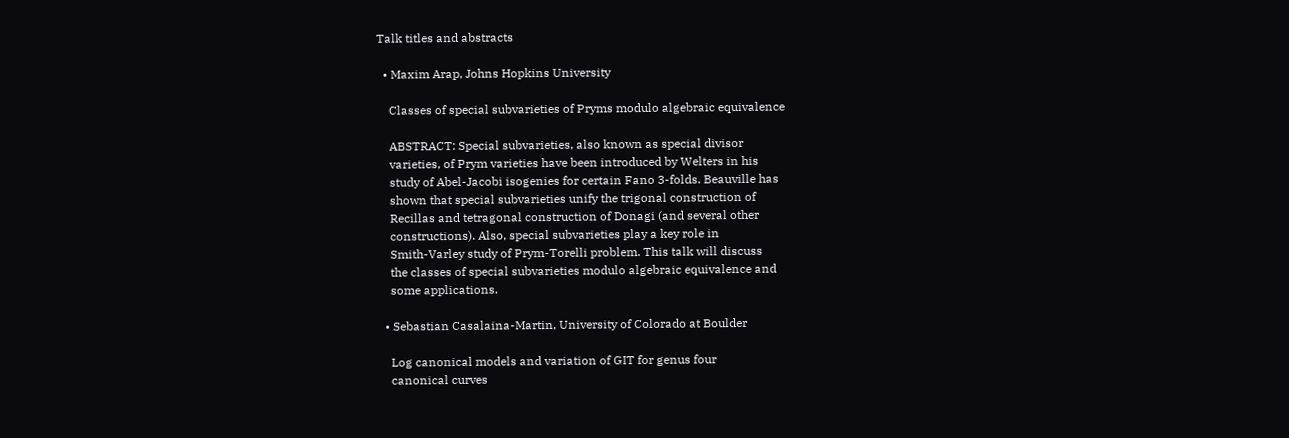Talk titles and abstracts

  • Maxim Arap, Johns Hopkins University

    Classes of special subvarieties of Pryms modulo algebraic equivalence

    ABSTRACT: Special subvarieties, also known as special divisor
    varieties, of Prym varieties have been introduced by Welters in his
    study of Abel-Jacobi isogenies for certain Fano 3-folds. Beauville has
    shown that special subvarieties unify the trigonal construction of
    Recillas and tetragonal construction of Donagi (and several other
    constructions). Also, special subvarieties play a key role in
    Smith-Varley study of Prym-Torelli problem. This talk will discuss
    the classes of special subvarieties modulo algebraic equivalence and
    some applications.

  • Sebastian Casalaina-Martin, University of Colorado at Boulder

    Log canonical models and variation of GIT for genus four
    canonical curves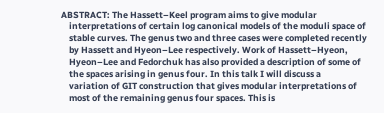ABSTRACT: The Hassett–Keel program aims to give modular
    interpretations of certain log canonical models of the moduli space of
    stable curves. The genus two and three cases were completed recently
    by Hassett and Hyeon–Lee respectively. Work of Hassett–Hyeon,
    Hyeon–Lee and Fedorchuk has also provided a description of some of
    the spaces arising in genus four. In this talk I will discuss a
    variation of GIT construction that gives modular interpretations of
    most of the remaining genus four spaces. This is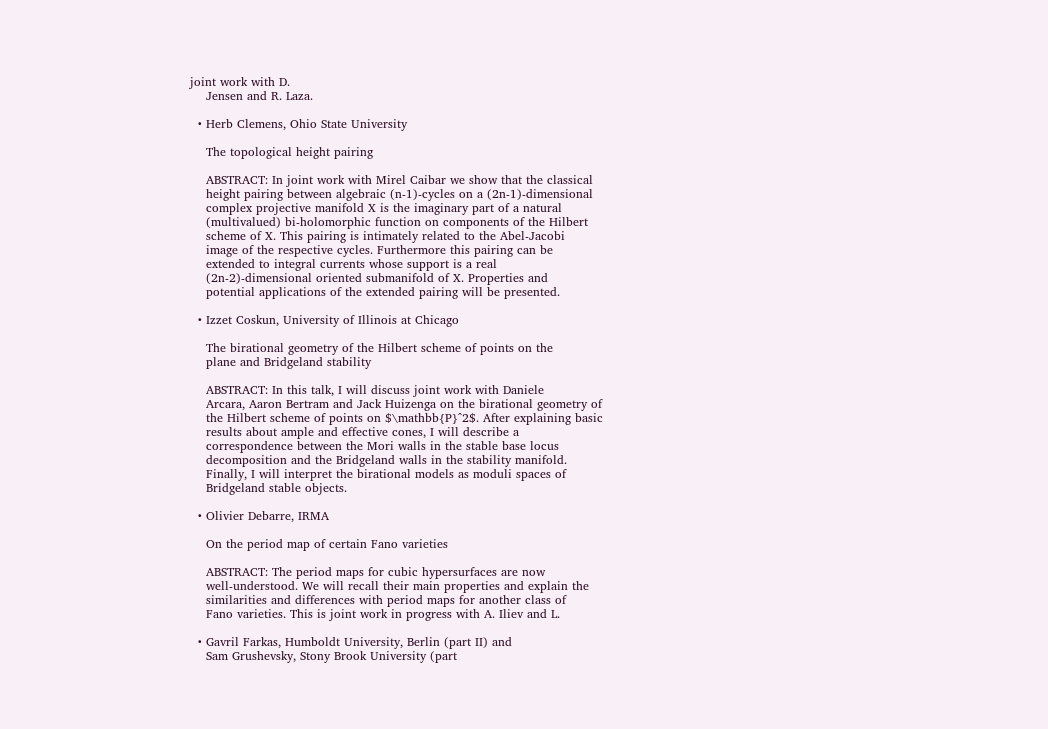joint work with D.
    Jensen and R. Laza.

  • Herb Clemens, Ohio State University

    The topological height pairing

    ABSTRACT: In joint work with Mirel Caibar we show that the classical
    height pairing between algebraic (n-1)-cycles on a (2n-1)-dimensional
    complex projective manifold X is the imaginary part of a natural
    (multivalued) bi-holomorphic function on components of the Hilbert
    scheme of X. This pairing is intimately related to the Abel-Jacobi
    image of the respective cycles. Furthermore this pairing can be
    extended to integral currents whose support is a real
    (2n-2)-dimensional oriented submanifold of X. Properties and
    potential applications of the extended pairing will be presented.

  • Izzet Coskun, University of Illinois at Chicago

    The birational geometry of the Hilbert scheme of points on the
    plane and Bridgeland stability

    ABSTRACT: In this talk, I will discuss joint work with Daniele
    Arcara, Aaron Bertram and Jack Huizenga on the birational geometry of
    the Hilbert scheme of points on $\mathbb{P}^2$. After explaining basic
    results about ample and effective cones, I will describe a
    correspondence between the Mori walls in the stable base locus
    decomposition and the Bridgeland walls in the stability manifold.
    Finally, I will interpret the birational models as moduli spaces of
    Bridgeland stable objects.

  • Olivier Debarre, IRMA

    On the period map of certain Fano varieties

    ABSTRACT: The period maps for cubic hypersurfaces are now
    well-understood. We will recall their main properties and explain the
    similarities and differences with period maps for another class of
    Fano varieties. This is joint work in progress with A. Iliev and L.

  • Gavril Farkas, Humboldt University, Berlin (part II) and
    Sam Grushevsky, Stony Brook University (part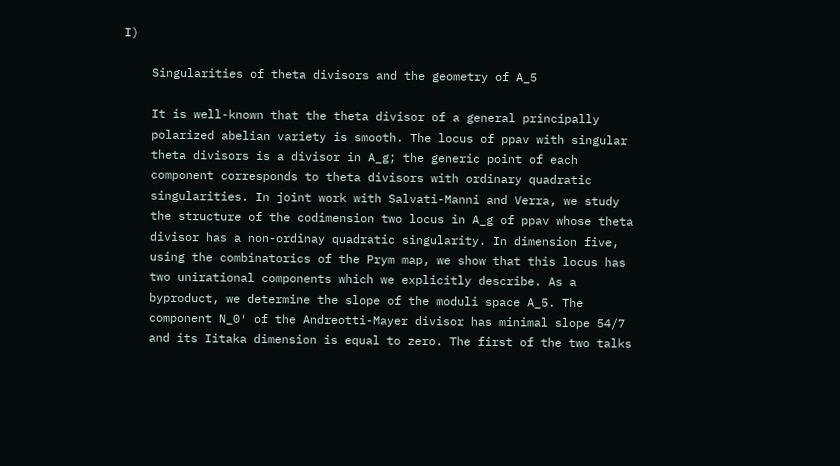I)

    Singularities of theta divisors and the geometry of A_5

    It is well-known that the theta divisor of a general principally
    polarized abelian variety is smooth. The locus of ppav with singular
    theta divisors is a divisor in A_g; the generic point of each
    component corresponds to theta divisors with ordinary quadratic
    singularities. In joint work with Salvati-Manni and Verra, we study
    the structure of the codimension two locus in A_g of ppav whose theta
    divisor has a non-ordinay quadratic singularity. In dimension five,
    using the combinatorics of the Prym map, we show that this locus has
    two unirational components which we explicitly describe. As a
    byproduct, we determine the slope of the moduli space A_5. The
    component N_0′ of the Andreotti-Mayer divisor has minimal slope 54/7
    and its Iitaka dimension is equal to zero. The first of the two talks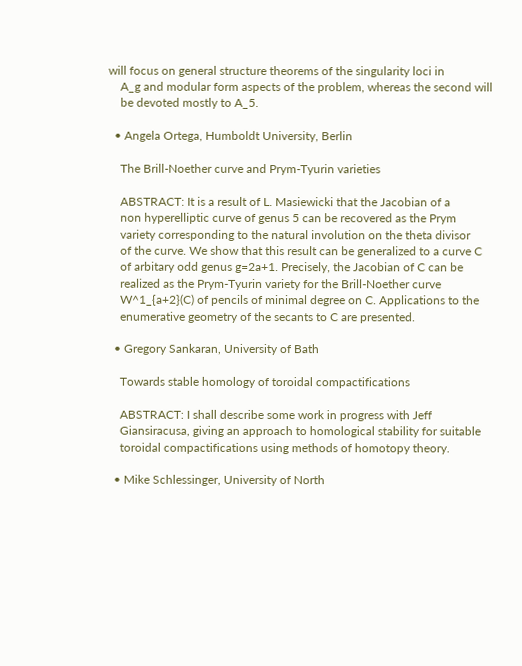will focus on general structure theorems of the singularity loci in
    A_g and modular form aspects of the problem, whereas the second will
    be devoted mostly to A_5.

  • Angela Ortega, Humboldt University, Berlin

    The Brill-Noether curve and Prym-Tyurin varieties

    ABSTRACT: It is a result of L. Masiewicki that the Jacobian of a
    non hyperelliptic curve of genus 5 can be recovered as the Prym
    variety corresponding to the natural involution on the theta divisor
    of the curve. We show that this result can be generalized to a curve C
    of arbitary odd genus g=2a+1. Precisely, the Jacobian of C can be
    realized as the Prym-Tyurin variety for the Brill-Noether curve
    W^1_{a+2}(C) of pencils of minimal degree on C. Applications to the
    enumerative geometry of the secants to C are presented.

  • Gregory Sankaran, University of Bath

    Towards stable homology of toroidal compactifications

    ABSTRACT: I shall describe some work in progress with Jeff
    Giansiracusa, giving an approach to homological stability for suitable
    toroidal compactifications using methods of homotopy theory.

  • Mike Schlessinger, University of North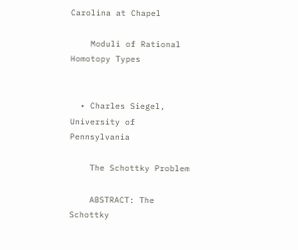Carolina at Chapel

    Moduli of Rational Homotopy Types


  • Charles Siegel, University of Pennsylvania

    The Schottky Problem

    ABSTRACT: The Schottky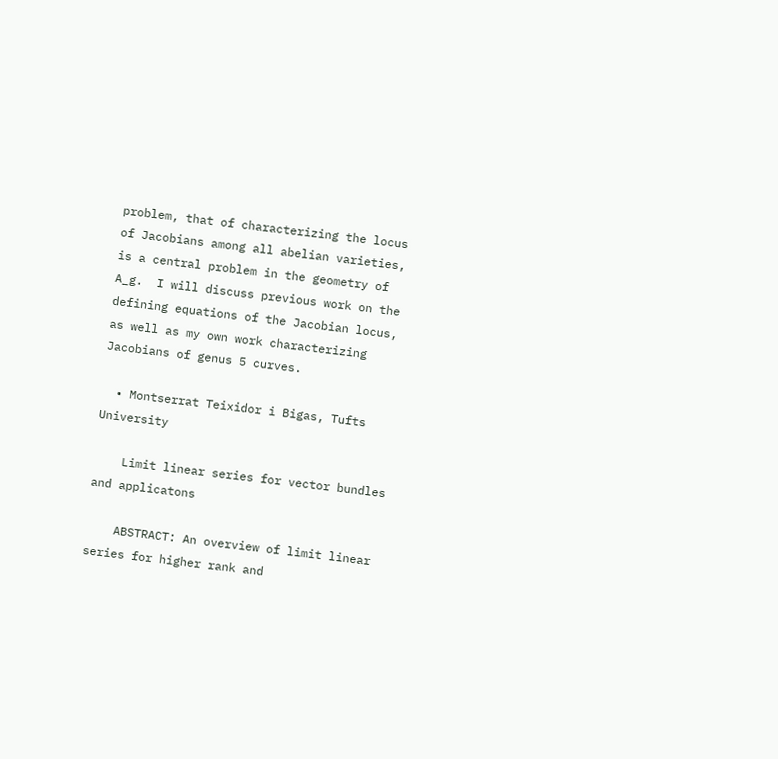problem, that of characterizing the locus of Jacobians among all abelian varieties, is a central problem in the geometry of A_g.  I will discuss previous work on the defining equations of the Jacobian locus, as well as my own work characterizing Jacobians of genus 5 curves.

  • Montserrat Teixidor i Bigas, Tufts University

    Limit linear series for vector bundles and applicatons

    ABSTRACT: An overview of limit linear series for higher rank and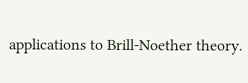applications to Brill-Noether theory.